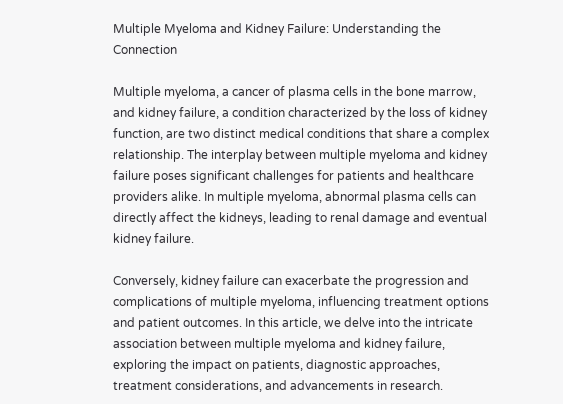Multiple Myeloma and Kidney Failure: Understanding the Connection

Multiple myeloma, a cancer of plasma cells in the bone marrow, and kidney failure, a condition characterized by the loss of kidney function, are two distinct medical conditions that share a complex relationship. The interplay between multiple myeloma and kidney failure poses significant challenges for patients and healthcare providers alike. In multiple myeloma, abnormal plasma cells can directly affect the kidneys, leading to renal damage and eventual kidney failure.

Conversely, kidney failure can exacerbate the progression and complications of multiple myeloma, influencing treatment options and patient outcomes. In this article, we delve into the intricate association between multiple myeloma and kidney failure, exploring the impact on patients, diagnostic approaches, treatment considerations, and advancements in research.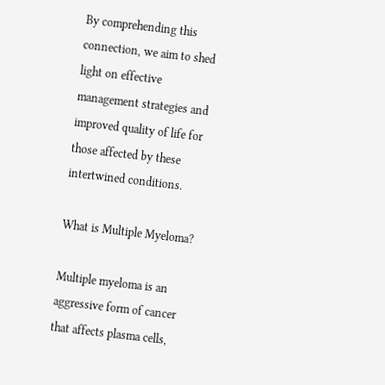By comprehending this connection, we aim to shed light on effective management strategies and improved quality of life for those affected by these intertwined conditions.

What is Multiple Myeloma?

Multiple myeloma is an aggressive form of cancer that affects plasma cells,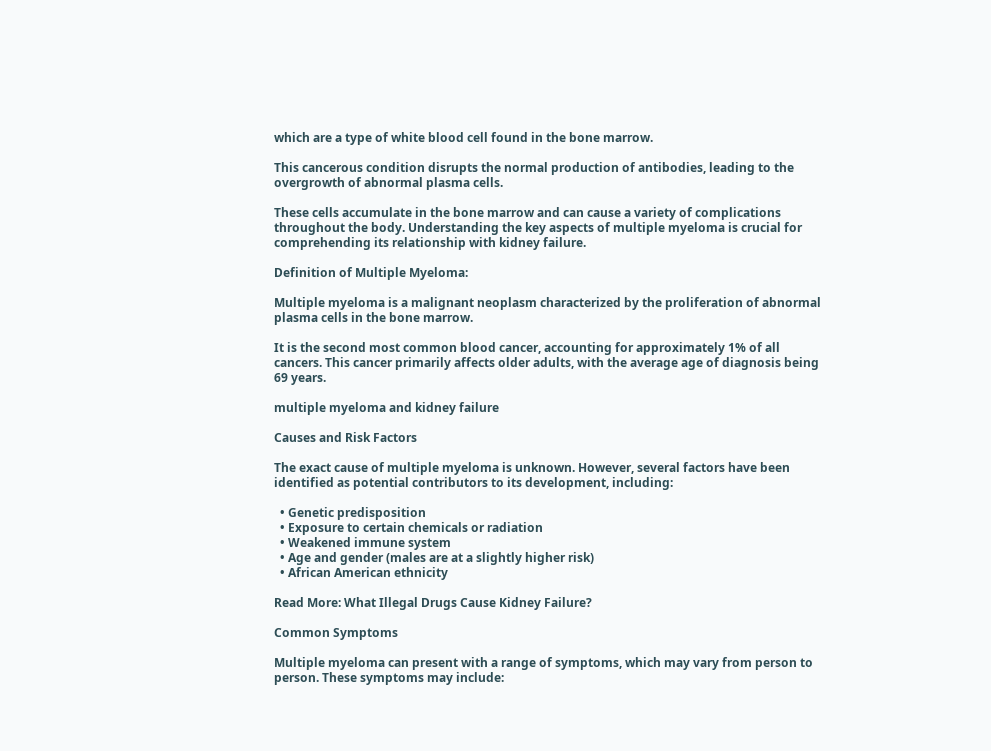which are a type of white blood cell found in the bone marrow.

This cancerous condition disrupts the normal production of antibodies, leading to the overgrowth of abnormal plasma cells.

These cells accumulate in the bone marrow and can cause a variety of complications throughout the body. Understanding the key aspects of multiple myeloma is crucial for comprehending its relationship with kidney failure.

Definition of Multiple Myeloma:

Multiple myeloma is a malignant neoplasm characterized by the proliferation of abnormal plasma cells in the bone marrow.

It is the second most common blood cancer, accounting for approximately 1% of all cancers. This cancer primarily affects older adults, with the average age of diagnosis being 69 years.

multiple myeloma and kidney failure

Causes and Risk Factors

The exact cause of multiple myeloma is unknown. However, several factors have been identified as potential contributors to its development, including:

  • Genetic predisposition
  • Exposure to certain chemicals or radiation
  • Weakened immune system
  • Age and gender (males are at a slightly higher risk)
  • African American ethnicity

Read More: What Illegal Drugs Cause Kidney Failure?

Common Symptoms

Multiple myeloma can present with a range of symptoms, which may vary from person to person. These symptoms may include: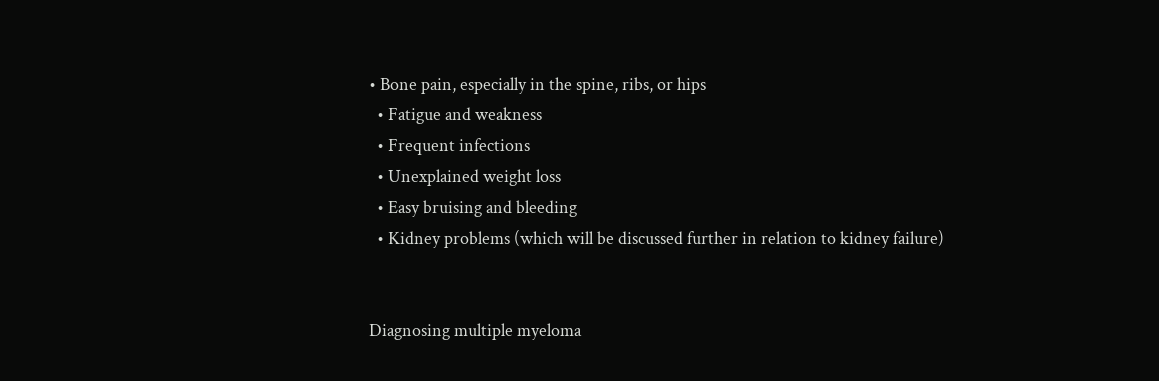• Bone pain, especially in the spine, ribs, or hips
  • Fatigue and weakness
  • Frequent infections
  • Unexplained weight loss
  • Easy bruising and bleeding
  • Kidney problems (which will be discussed further in relation to kidney failure)


Diagnosing multiple myeloma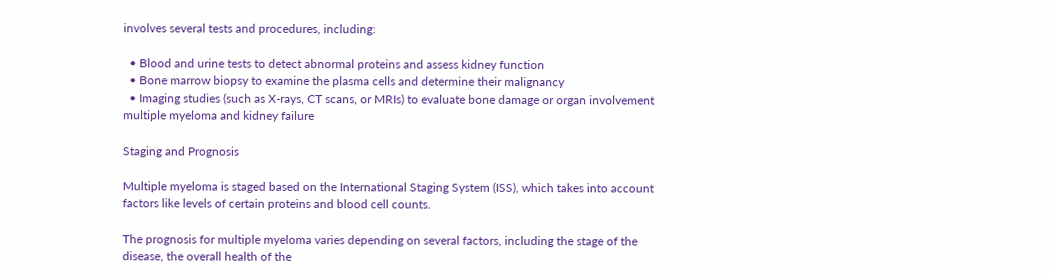involves several tests and procedures, including:

  • Blood and urine tests to detect abnormal proteins and assess kidney function
  • Bone marrow biopsy to examine the plasma cells and determine their malignancy
  • Imaging studies (such as X-rays, CT scans, or MRIs) to evaluate bone damage or organ involvement
multiple myeloma and kidney failure

Staging and Prognosis

Multiple myeloma is staged based on the International Staging System (ISS), which takes into account factors like levels of certain proteins and blood cell counts.

The prognosis for multiple myeloma varies depending on several factors, including the stage of the disease, the overall health of the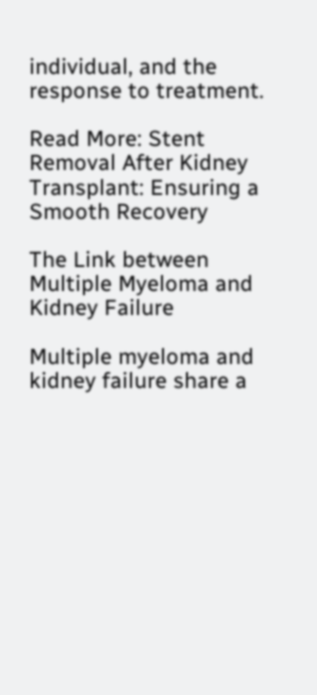individual, and the response to treatment.

Read More: Stent Removal After Kidney Transplant: Ensuring a Smooth Recovery

The Link between Multiple Myeloma and Kidney Failure

Multiple myeloma and kidney failure share a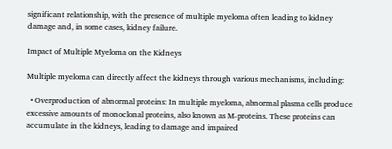significant relationship, with the presence of multiple myeloma often leading to kidney damage and, in some cases, kidney failure.

Impact of Multiple Myeloma on the Kidneys

Multiple myeloma can directly affect the kidneys through various mechanisms, including:

  • Overproduction of abnormal proteins: In multiple myeloma, abnormal plasma cells produce excessive amounts of monoclonal proteins, also known as M-proteins. These proteins can accumulate in the kidneys, leading to damage and impaired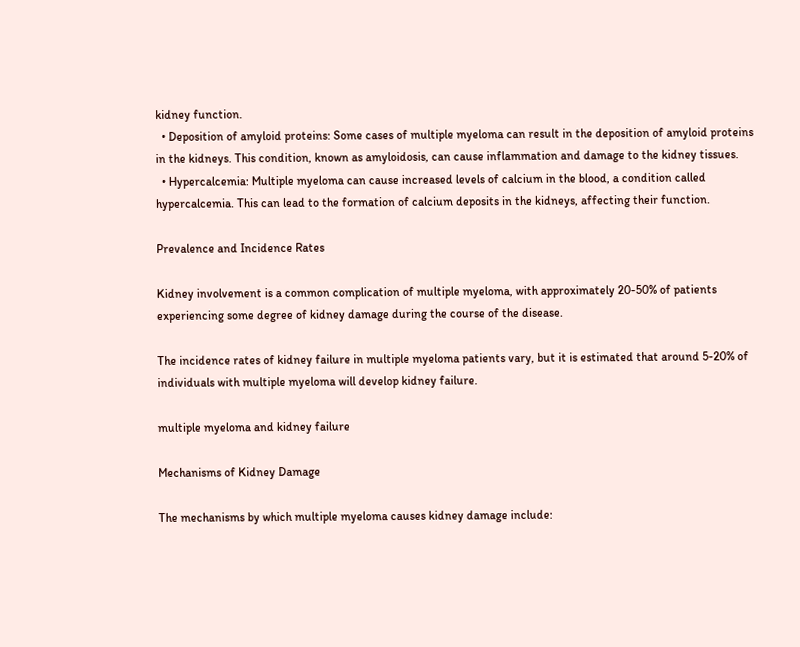kidney function.
  • Deposition of amyloid proteins: Some cases of multiple myeloma can result in the deposition of amyloid proteins in the kidneys. This condition, known as amyloidosis, can cause inflammation and damage to the kidney tissues.
  • Hypercalcemia: Multiple myeloma can cause increased levels of calcium in the blood, a condition called hypercalcemia. This can lead to the formation of calcium deposits in the kidneys, affecting their function.

Prevalence and Incidence Rates

Kidney involvement is a common complication of multiple myeloma, with approximately 20-50% of patients experiencing some degree of kidney damage during the course of the disease.

The incidence rates of kidney failure in multiple myeloma patients vary, but it is estimated that around 5-20% of individuals with multiple myeloma will develop kidney failure.

multiple myeloma and kidney failure

Mechanisms of Kidney Damage

The mechanisms by which multiple myeloma causes kidney damage include: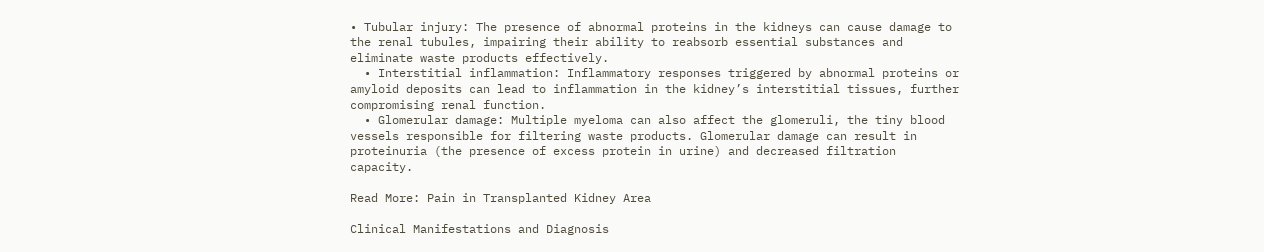• Tubular injury: The presence of abnormal proteins in the kidneys can cause damage to the renal tubules, impairing their ability to reabsorb essential substances and eliminate waste products effectively.
  • Interstitial inflammation: Inflammatory responses triggered by abnormal proteins or amyloid deposits can lead to inflammation in the kidney’s interstitial tissues, further compromising renal function.
  • Glomerular damage: Multiple myeloma can also affect the glomeruli, the tiny blood vessels responsible for filtering waste products. Glomerular damage can result in proteinuria (the presence of excess protein in urine) and decreased filtration capacity.

Read More: Pain in Transplanted Kidney Area

Clinical Manifestations and Diagnosis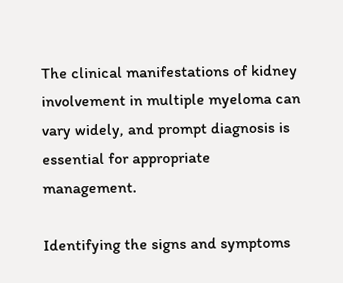The clinical manifestations of kidney involvement in multiple myeloma can vary widely, and prompt diagnosis is essential for appropriate management.

Identifying the signs and symptoms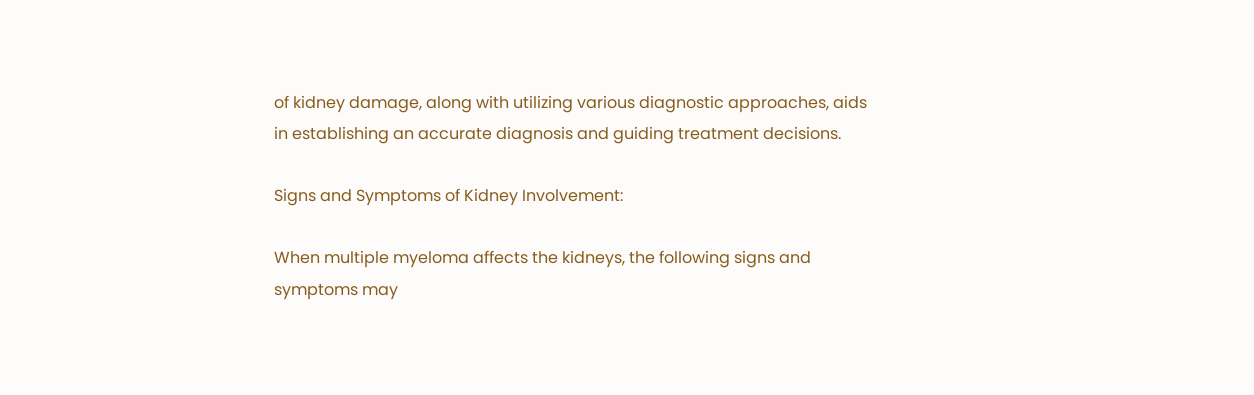of kidney damage, along with utilizing various diagnostic approaches, aids in establishing an accurate diagnosis and guiding treatment decisions.

Signs and Symptoms of Kidney Involvement:

When multiple myeloma affects the kidneys, the following signs and symptoms may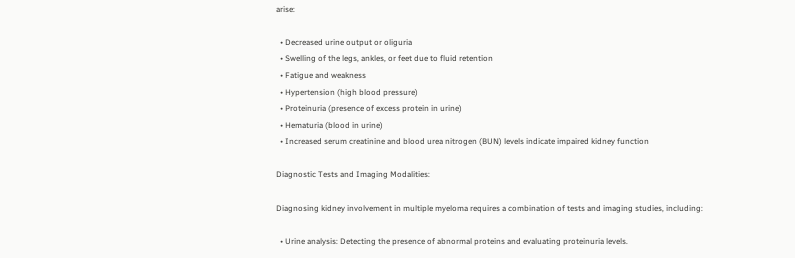arise:

  • Decreased urine output or oliguria
  • Swelling of the legs, ankles, or feet due to fluid retention
  • Fatigue and weakness
  • Hypertension (high blood pressure)
  • Proteinuria (presence of excess protein in urine)
  • Hematuria (blood in urine)
  • Increased serum creatinine and blood urea nitrogen (BUN) levels indicate impaired kidney function

Diagnostic Tests and Imaging Modalities:

Diagnosing kidney involvement in multiple myeloma requires a combination of tests and imaging studies, including:

  • Urine analysis: Detecting the presence of abnormal proteins and evaluating proteinuria levels.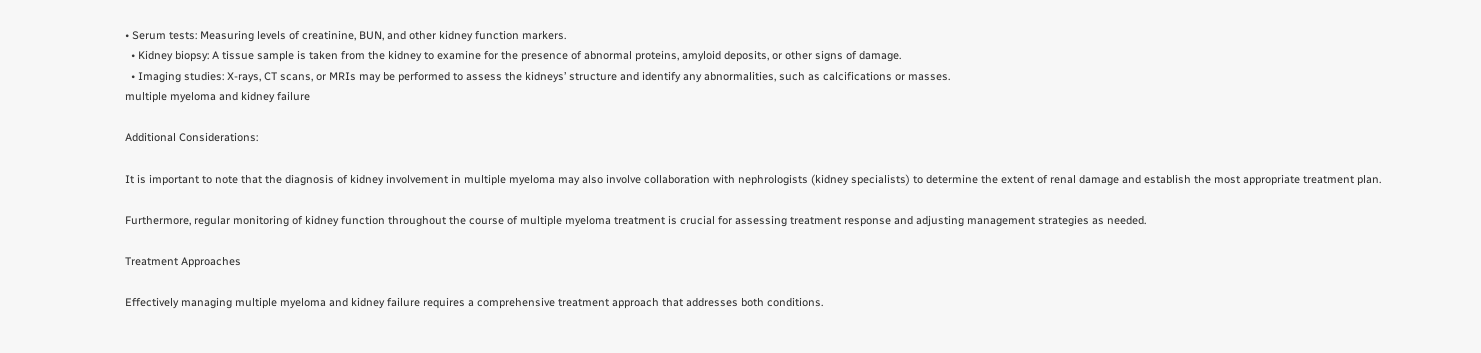• Serum tests: Measuring levels of creatinine, BUN, and other kidney function markers.
  • Kidney biopsy: A tissue sample is taken from the kidney to examine for the presence of abnormal proteins, amyloid deposits, or other signs of damage.
  • Imaging studies: X-rays, CT scans, or MRIs may be performed to assess the kidneys’ structure and identify any abnormalities, such as calcifications or masses.
multiple myeloma and kidney failure

Additional Considerations:

It is important to note that the diagnosis of kidney involvement in multiple myeloma may also involve collaboration with nephrologists (kidney specialists) to determine the extent of renal damage and establish the most appropriate treatment plan.

Furthermore, regular monitoring of kidney function throughout the course of multiple myeloma treatment is crucial for assessing treatment response and adjusting management strategies as needed.

Treatment Approaches

Effectively managing multiple myeloma and kidney failure requires a comprehensive treatment approach that addresses both conditions.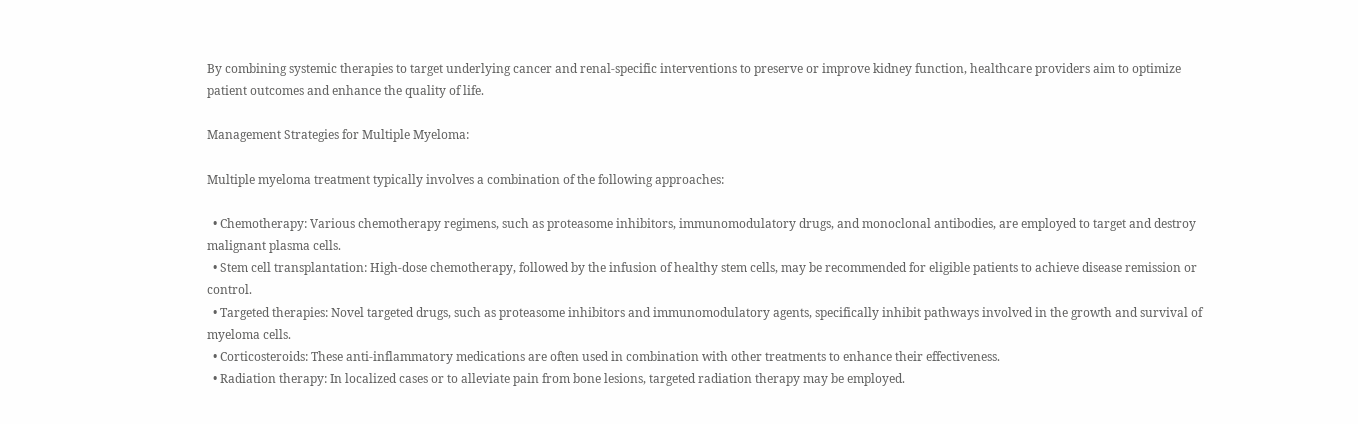By combining systemic therapies to target underlying cancer and renal-specific interventions to preserve or improve kidney function, healthcare providers aim to optimize patient outcomes and enhance the quality of life.

Management Strategies for Multiple Myeloma:

Multiple myeloma treatment typically involves a combination of the following approaches:

  • Chemotherapy: Various chemotherapy regimens, such as proteasome inhibitors, immunomodulatory drugs, and monoclonal antibodies, are employed to target and destroy malignant plasma cells.
  • Stem cell transplantation: High-dose chemotherapy, followed by the infusion of healthy stem cells, may be recommended for eligible patients to achieve disease remission or control.
  • Targeted therapies: Novel targeted drugs, such as proteasome inhibitors and immunomodulatory agents, specifically inhibit pathways involved in the growth and survival of myeloma cells.
  • Corticosteroids: These anti-inflammatory medications are often used in combination with other treatments to enhance their effectiveness.
  • Radiation therapy: In localized cases or to alleviate pain from bone lesions, targeted radiation therapy may be employed.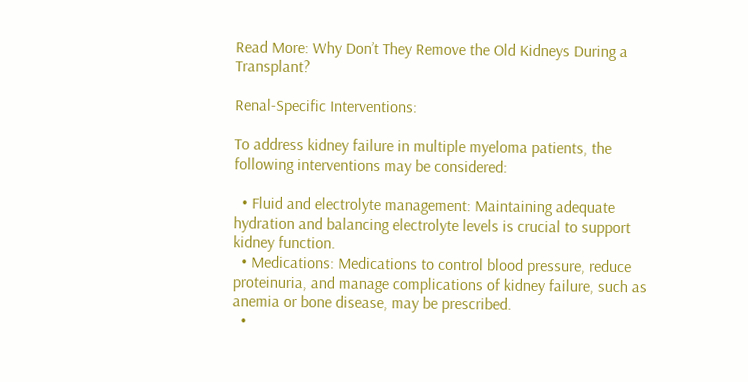Read More: Why Don’t They Remove the Old Kidneys During a Transplant?

Renal-Specific Interventions:

To address kidney failure in multiple myeloma patients, the following interventions may be considered:

  • Fluid and electrolyte management: Maintaining adequate hydration and balancing electrolyte levels is crucial to support kidney function.
  • Medications: Medications to control blood pressure, reduce proteinuria, and manage complications of kidney failure, such as anemia or bone disease, may be prescribed.
  •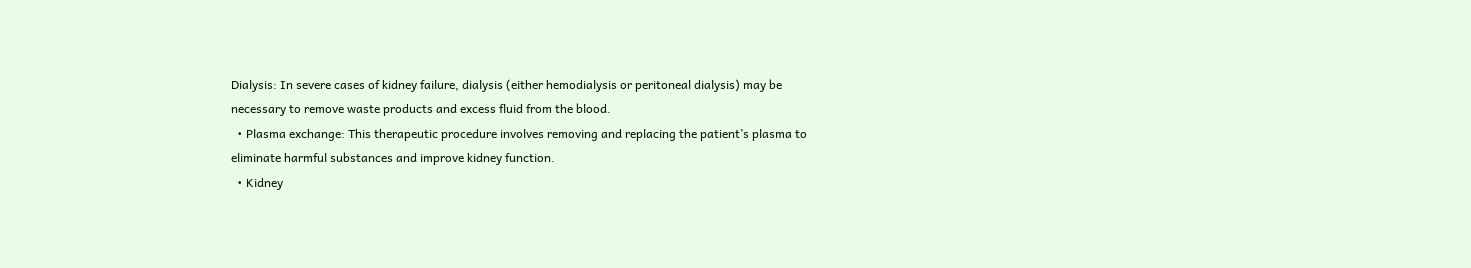Dialysis: In severe cases of kidney failure, dialysis (either hemodialysis or peritoneal dialysis) may be necessary to remove waste products and excess fluid from the blood.
  • Plasma exchange: This therapeutic procedure involves removing and replacing the patient’s plasma to eliminate harmful substances and improve kidney function.
  • Kidney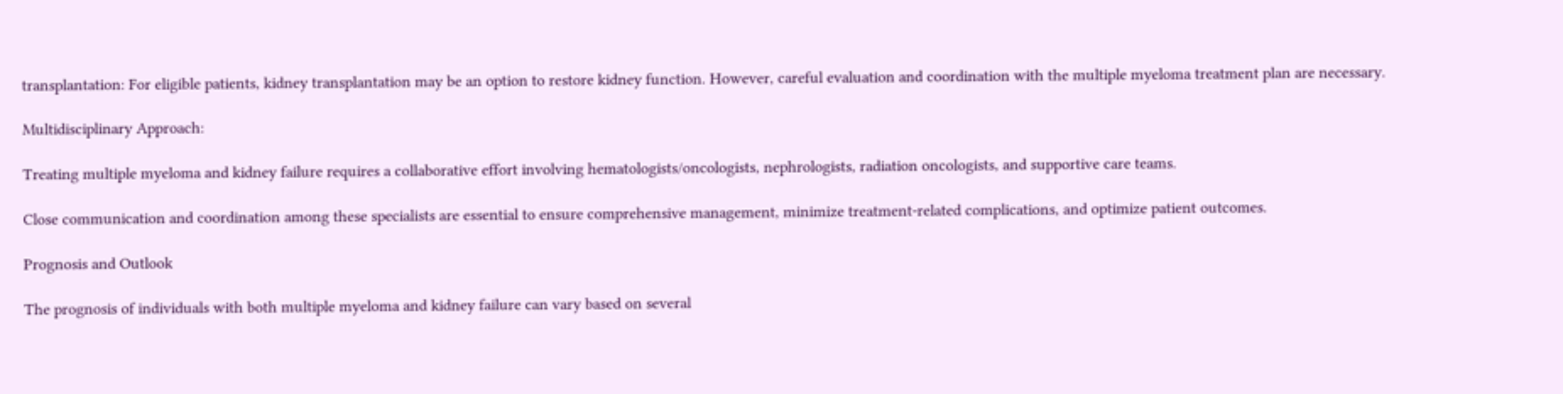transplantation: For eligible patients, kidney transplantation may be an option to restore kidney function. However, careful evaluation and coordination with the multiple myeloma treatment plan are necessary.

Multidisciplinary Approach:

Treating multiple myeloma and kidney failure requires a collaborative effort involving hematologists/oncologists, nephrologists, radiation oncologists, and supportive care teams.

Close communication and coordination among these specialists are essential to ensure comprehensive management, minimize treatment-related complications, and optimize patient outcomes.

Prognosis and Outlook

The prognosis of individuals with both multiple myeloma and kidney failure can vary based on several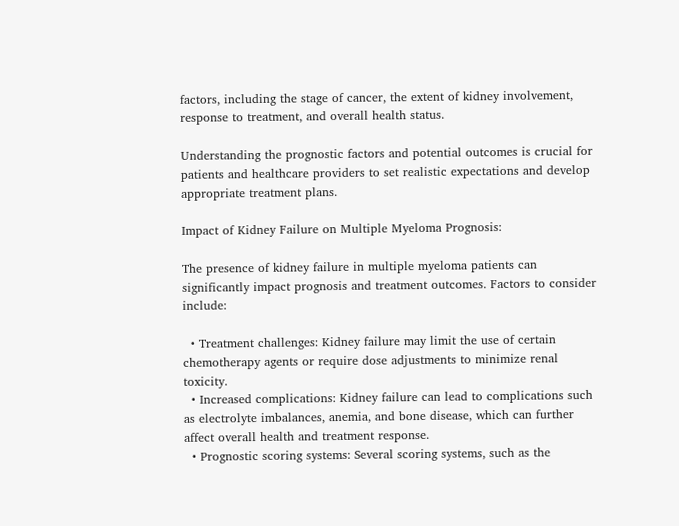factors, including the stage of cancer, the extent of kidney involvement, response to treatment, and overall health status.

Understanding the prognostic factors and potential outcomes is crucial for patients and healthcare providers to set realistic expectations and develop appropriate treatment plans.

Impact of Kidney Failure on Multiple Myeloma Prognosis:

The presence of kidney failure in multiple myeloma patients can significantly impact prognosis and treatment outcomes. Factors to consider include:

  • Treatment challenges: Kidney failure may limit the use of certain chemotherapy agents or require dose adjustments to minimize renal toxicity.
  • Increased complications: Kidney failure can lead to complications such as electrolyte imbalances, anemia, and bone disease, which can further affect overall health and treatment response.
  • Prognostic scoring systems: Several scoring systems, such as the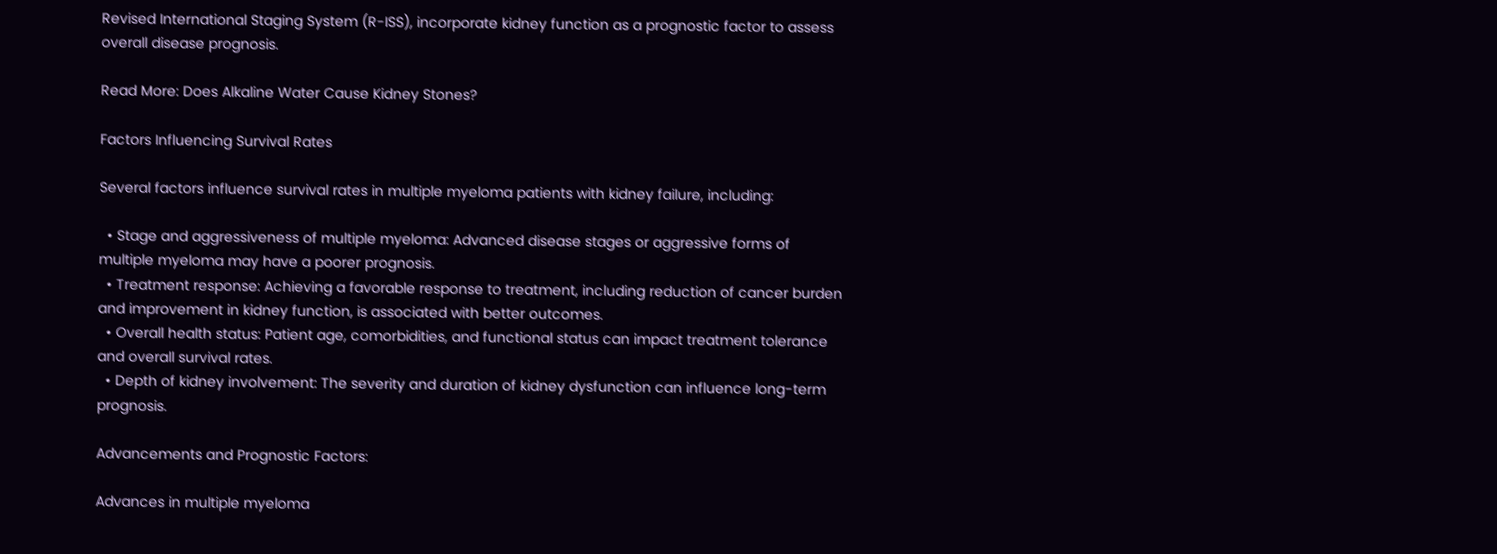Revised International Staging System (R-ISS), incorporate kidney function as a prognostic factor to assess overall disease prognosis.

Read More: Does Alkaline Water Cause Kidney Stones?

Factors Influencing Survival Rates

Several factors influence survival rates in multiple myeloma patients with kidney failure, including:

  • Stage and aggressiveness of multiple myeloma: Advanced disease stages or aggressive forms of multiple myeloma may have a poorer prognosis.
  • Treatment response: Achieving a favorable response to treatment, including reduction of cancer burden and improvement in kidney function, is associated with better outcomes.
  • Overall health status: Patient age, comorbidities, and functional status can impact treatment tolerance and overall survival rates.
  • Depth of kidney involvement: The severity and duration of kidney dysfunction can influence long-term prognosis.

Advancements and Prognostic Factors:

Advances in multiple myeloma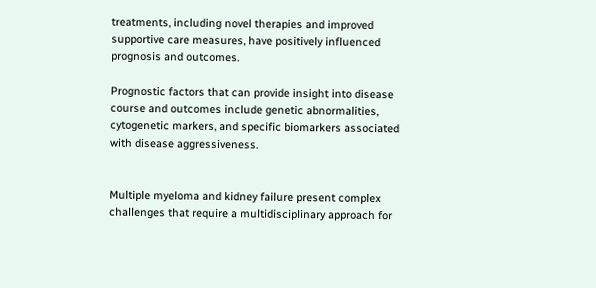treatments, including novel therapies and improved supportive care measures, have positively influenced prognosis and outcomes.

Prognostic factors that can provide insight into disease course and outcomes include genetic abnormalities, cytogenetic markers, and specific biomarkers associated with disease aggressiveness.


Multiple myeloma and kidney failure present complex challenges that require a multidisciplinary approach for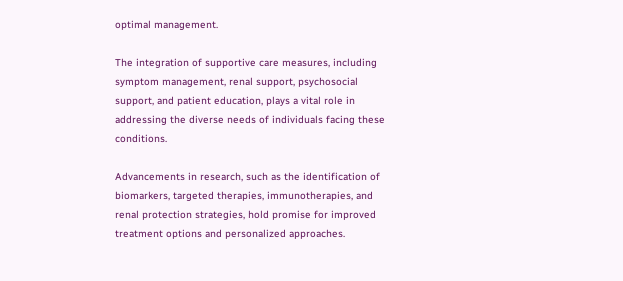optimal management.

The integration of supportive care measures, including symptom management, renal support, psychosocial support, and patient education, plays a vital role in addressing the diverse needs of individuals facing these conditions.

Advancements in research, such as the identification of biomarkers, targeted therapies, immunotherapies, and renal protection strategies, hold promise for improved treatment options and personalized approaches.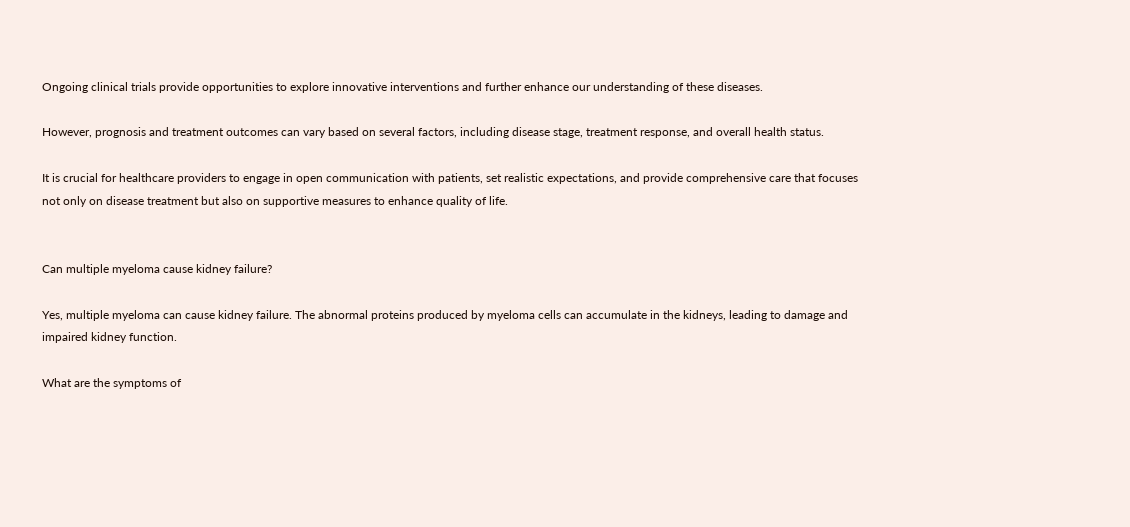Ongoing clinical trials provide opportunities to explore innovative interventions and further enhance our understanding of these diseases.

However, prognosis and treatment outcomes can vary based on several factors, including disease stage, treatment response, and overall health status.

It is crucial for healthcare providers to engage in open communication with patients, set realistic expectations, and provide comprehensive care that focuses not only on disease treatment but also on supportive measures to enhance quality of life.


Can multiple myeloma cause kidney failure?

Yes, multiple myeloma can cause kidney failure. The abnormal proteins produced by myeloma cells can accumulate in the kidneys, leading to damage and impaired kidney function.

What are the symptoms of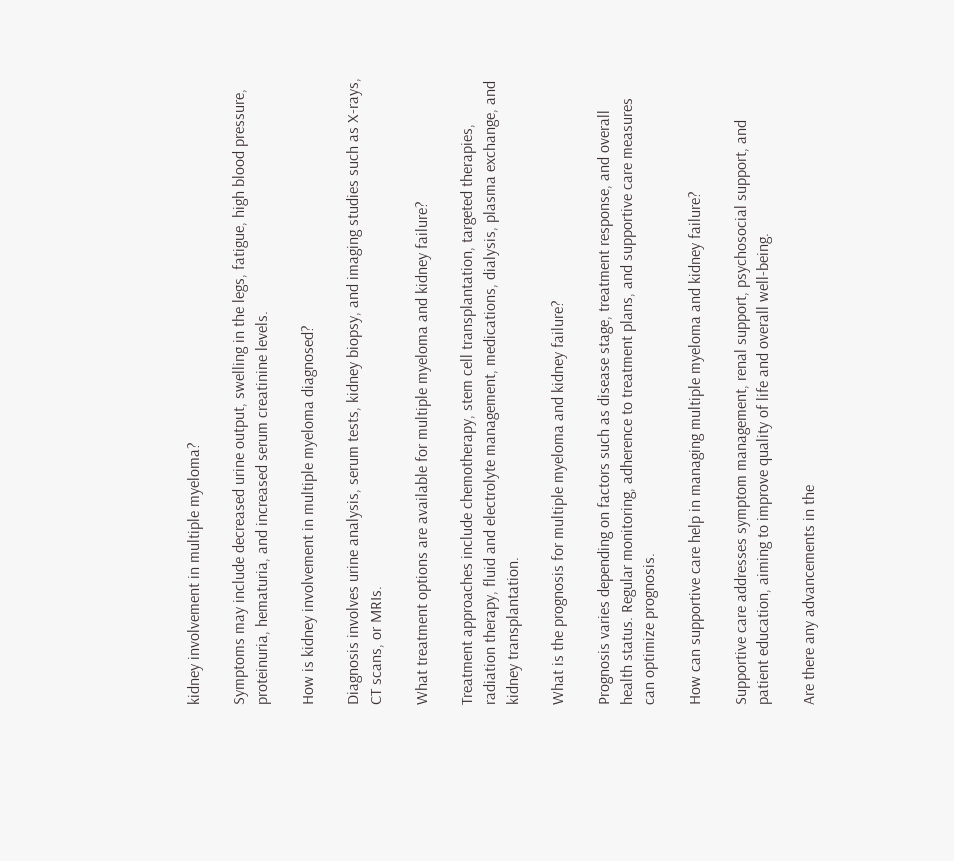kidney involvement in multiple myeloma?

Symptoms may include decreased urine output, swelling in the legs, fatigue, high blood pressure, proteinuria, hematuria, and increased serum creatinine levels.

How is kidney involvement in multiple myeloma diagnosed?

Diagnosis involves urine analysis, serum tests, kidney biopsy, and imaging studies such as X-rays, CT scans, or MRIs.

What treatment options are available for multiple myeloma and kidney failure?

Treatment approaches include chemotherapy, stem cell transplantation, targeted therapies, radiation therapy, fluid and electrolyte management, medications, dialysis, plasma exchange, and kidney transplantation.

What is the prognosis for multiple myeloma and kidney failure?

Prognosis varies depending on factors such as disease stage, treatment response, and overall health status. Regular monitoring, adherence to treatment plans, and supportive care measures can optimize prognosis.

How can supportive care help in managing multiple myeloma and kidney failure?

Supportive care addresses symptom management, renal support, psychosocial support, and patient education, aiming to improve quality of life and overall well-being.

Are there any advancements in the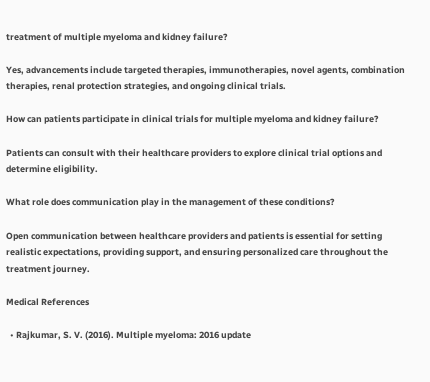treatment of multiple myeloma and kidney failure?

Yes, advancements include targeted therapies, immunotherapies, novel agents, combination therapies, renal protection strategies, and ongoing clinical trials.

How can patients participate in clinical trials for multiple myeloma and kidney failure?

Patients can consult with their healthcare providers to explore clinical trial options and determine eligibility.

What role does communication play in the management of these conditions?

Open communication between healthcare providers and patients is essential for setting realistic expectations, providing support, and ensuring personalized care throughout the treatment journey.

Medical References

  • Rajkumar, S. V. (2016). Multiple myeloma: 2016 update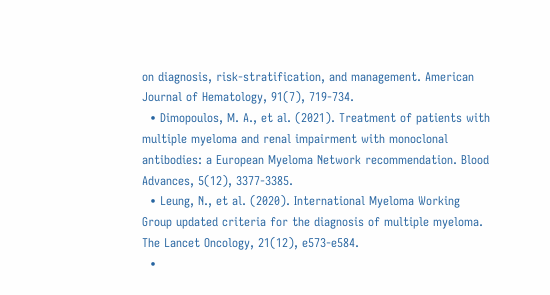on diagnosis, risk-stratification, and management. American Journal of Hematology, 91(7), 719-734.
  • Dimopoulos, M. A., et al. (2021). Treatment of patients with multiple myeloma and renal impairment with monoclonal antibodies: a European Myeloma Network recommendation. Blood Advances, 5(12), 3377-3385.
  • Leung, N., et al. (2020). International Myeloma Working Group updated criteria for the diagnosis of multiple myeloma. The Lancet Oncology, 21(12), e573-e584.
  •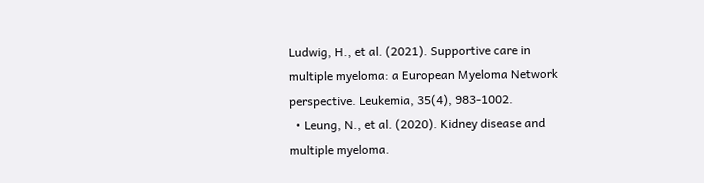Ludwig, H., et al. (2021). Supportive care in multiple myeloma: a European Myeloma Network perspective. Leukemia, 35(4), 983-1002.
  • Leung, N., et al. (2020). Kidney disease and multiple myeloma.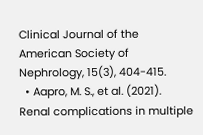Clinical Journal of the American Society of Nephrology, 15(3), 404-415.
  • Aapro, M. S., et al. (2021). Renal complications in multiple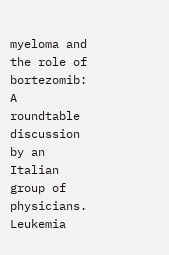myeloma and the role of bortezomib: A roundtable discussion by an Italian group of physicians. Leukemia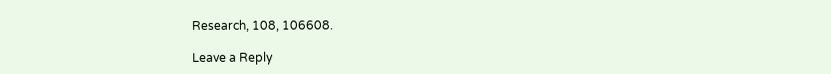Research, 108, 106608.

Leave a Reply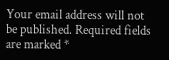Your email address will not be published. Required fields are marked *